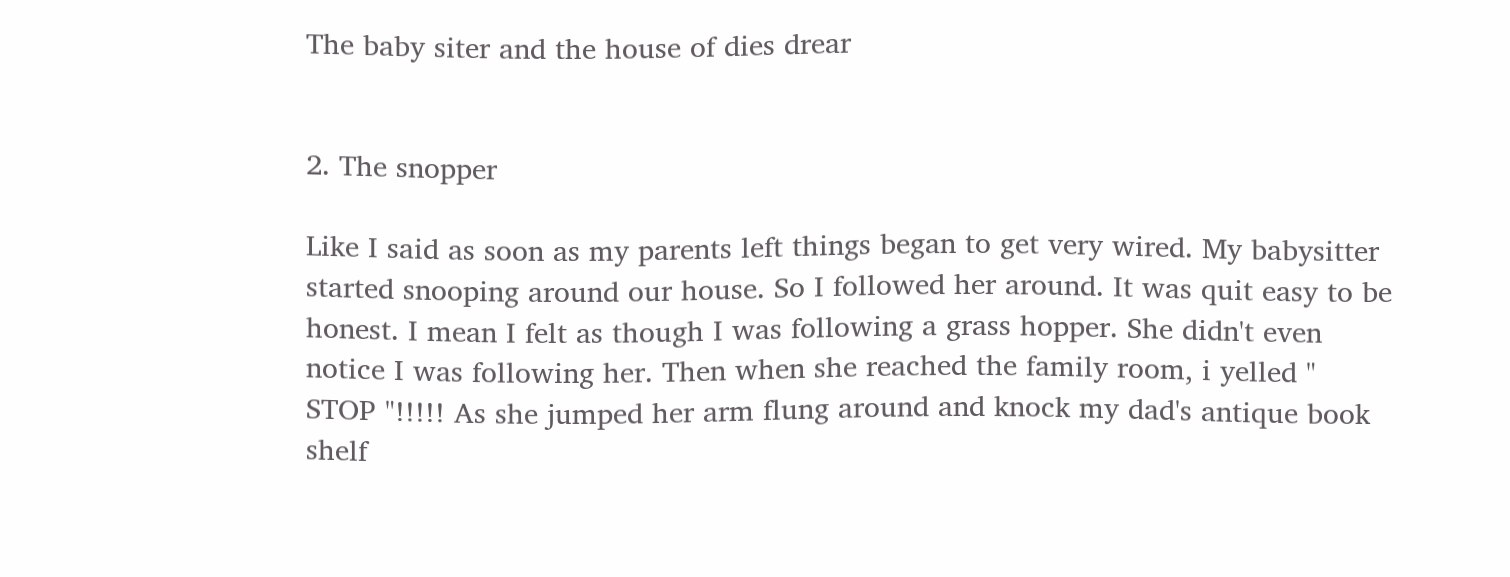The baby siter and the house of dies drear


2. The snopper

Like I said as soon as my parents left things began to get very wired. My babysitter started snooping around our house. So I followed her around. It was quit easy to be honest. I mean I felt as though I was following a grass hopper. She didn't even notice I was following her. Then when she reached the family room, i yelled " STOP "!!!!! As she jumped her arm flung around and knock my dad's antique book shelf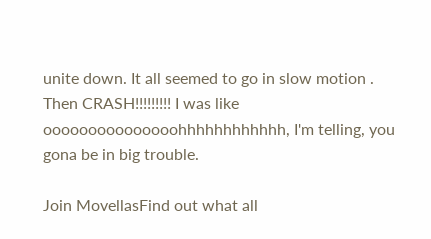unite down. It all seemed to go in slow motion . Then CRASH!!!!!!!!! I was like ooooooooooooooohhhhhhhhhhhh, I'm telling, you gona be in big trouble.

Join MovellasFind out what all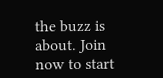the buzz is about. Join now to start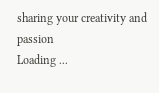sharing your creativity and passion
Loading ...